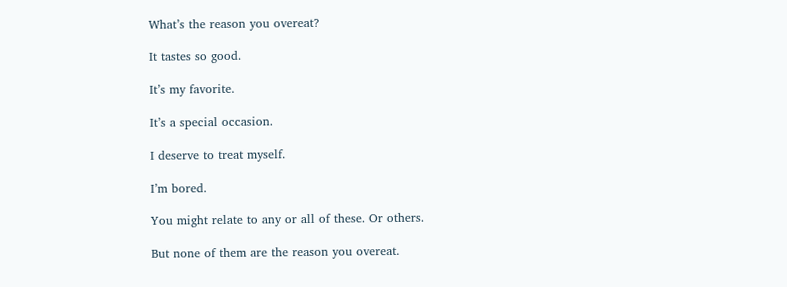What’s the reason you overeat?

It tastes so good.

It’s my favorite.

It’s a special occasion.

I deserve to treat myself.

I’m bored.

You might relate to any or all of these. Or others.

But none of them are the reason you overeat.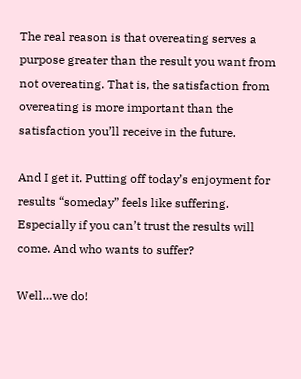The real reason is that overeating serves a purpose greater than the result you want from not overeating. That is, the satisfaction from overeating is more important than the satisfaction you’ll receive in the future.

And I get it. Putting off today’s enjoyment for results “someday” feels like suffering. Especially if you can’t trust the results will come. And who wants to suffer?

Well…we do!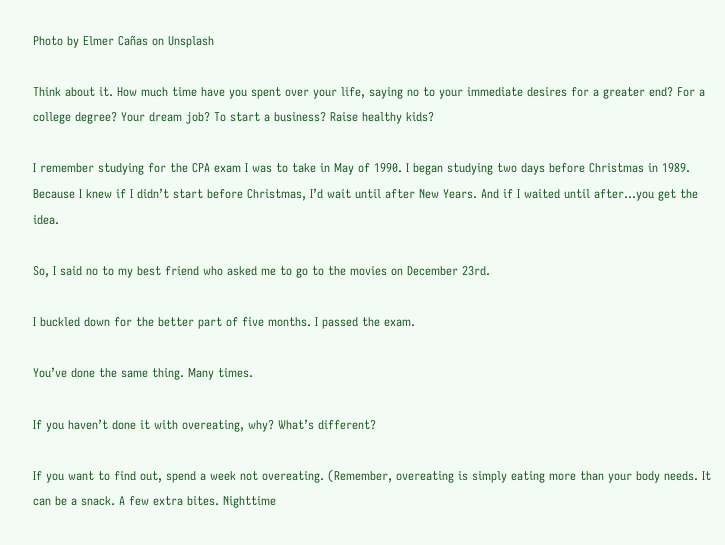Photo by Elmer Cañas on Unsplash

Think about it. How much time have you spent over your life, saying no to your immediate desires for a greater end? For a college degree? Your dream job? To start a business? Raise healthy kids?

I remember studying for the CPA exam I was to take in May of 1990. I began studying two days before Christmas in 1989. Because I knew if I didn’t start before Christmas, I’d wait until after New Years. And if I waited until after…you get the idea.

So, I said no to my best friend who asked me to go to the movies on December 23rd.

I buckled down for the better part of five months. I passed the exam.

You’ve done the same thing. Many times.

If you haven’t done it with overeating, why? What’s different?

If you want to find out, spend a week not overeating. (Remember, overeating is simply eating more than your body needs. It can be a snack. A few extra bites. Nighttime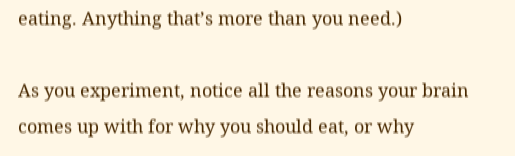eating. Anything that’s more than you need.)

As you experiment, notice all the reasons your brain comes up with for why you should eat, or why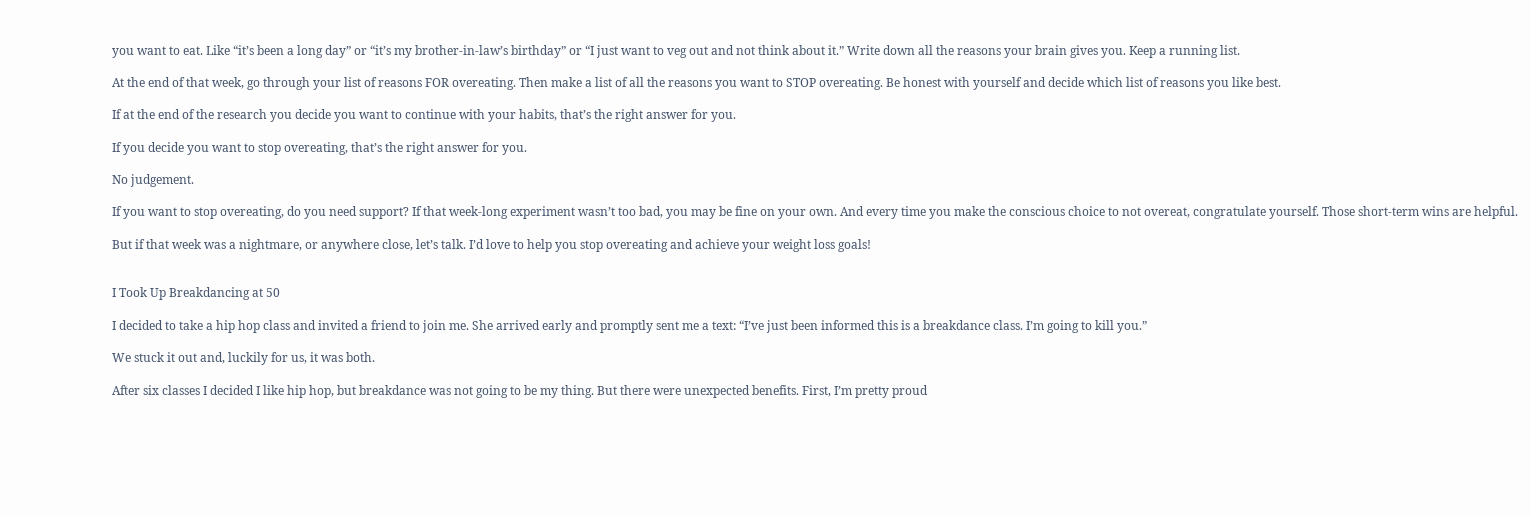you want to eat. Like “it’s been a long day” or “it’s my brother-in-law’s birthday” or “I just want to veg out and not think about it.” Write down all the reasons your brain gives you. Keep a running list.

At the end of that week, go through your list of reasons FOR overeating. Then make a list of all the reasons you want to STOP overeating. Be honest with yourself and decide which list of reasons you like best.

If at the end of the research you decide you want to continue with your habits, that’s the right answer for you.

If you decide you want to stop overeating, that’s the right answer for you.

No judgement.

If you want to stop overeating, do you need support? If that week-long experiment wasn’t too bad, you may be fine on your own. And every time you make the conscious choice to not overeat, congratulate yourself. Those short-term wins are helpful.

But if that week was a nightmare, or anywhere close, let’s talk. I’d love to help you stop overeating and achieve your weight loss goals!


I Took Up Breakdancing at 50

I decided to take a hip hop class and invited a friend to join me. She arrived early and promptly sent me a text: “I’ve just been informed this is a breakdance class. I’m going to kill you.”

We stuck it out and, luckily for us, it was both.

After six classes I decided I like hip hop, but breakdance was not going to be my thing. But there were unexpected benefits. First, I’m pretty proud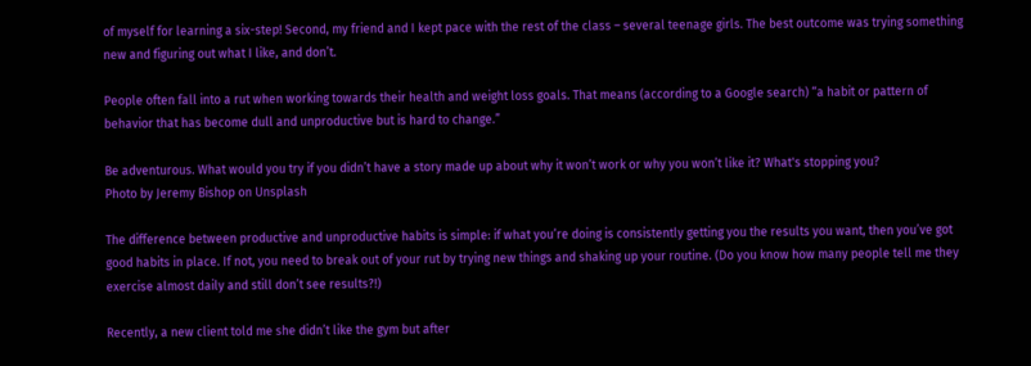of myself for learning a six-step! Second, my friend and I kept pace with the rest of the class – several teenage girls. The best outcome was trying something new and figuring out what I like, and don’t.

People often fall into a rut when working towards their health and weight loss goals. That means (according to a Google search) “a habit or pattern of behavior that has become dull and unproductive but is hard to change.”

Be adventurous. What would you try if you didn’t have a story made up about why it won’t work or why you won’t like it? What's stopping you?
Photo by Jeremy Bishop on Unsplash

The difference between productive and unproductive habits is simple: if what you’re doing is consistently getting you the results you want, then you’ve got good habits in place. If not, you need to break out of your rut by trying new things and shaking up your routine. (Do you know how many people tell me they exercise almost daily and still don’t see results?!)

Recently, a new client told me she didn’t like the gym but after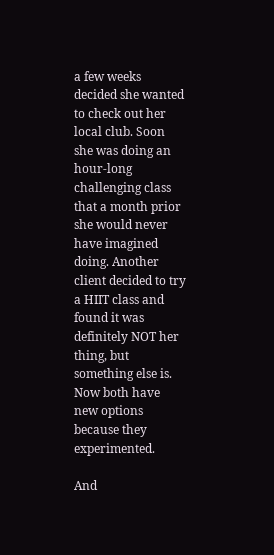a few weeks decided she wanted to check out her local club. Soon she was doing an hour-long challenging class that a month prior she would never have imagined doing. Another client decided to try a HIIT class and found it was definitely NOT her thing, but something else is. Now both have new options because they experimented.

And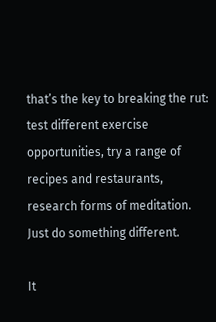that’s the key to breaking the rut: test different exercise opportunities, try a range of recipes and restaurants, research forms of meditation. Just do something different.

It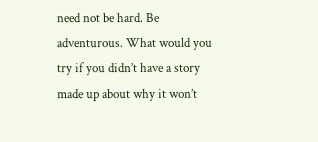need not be hard. Be adventurous. What would you try if you didn’t have a story made up about why it won’t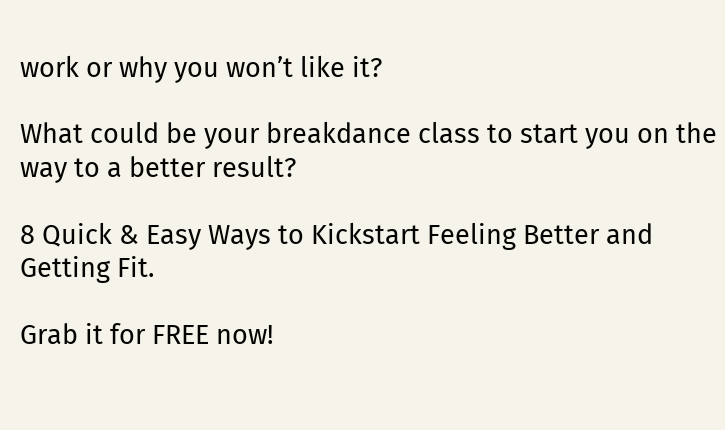work or why you won’t like it?

What could be your breakdance class to start you on the way to a better result?

8 Quick & Easy Ways to Kickstart Feeling Better and Getting Fit.

Grab it for FREE now!